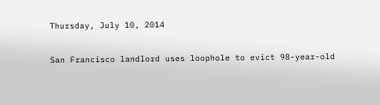Thursday, July 10, 2014

San Francisco landlord uses loophole to evict 98-year-old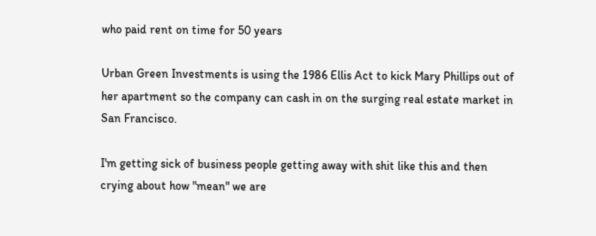who paid rent on time for 50 years

Urban Green Investments is using the 1986 Ellis Act to kick Mary Phillips out of her apartment so the company can cash in on the surging real estate market in San Francisco.

I'm getting sick of business people getting away with shit like this and then crying about how "mean" we are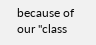because of our "class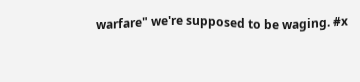warfare" we're supposed to be waging. #x